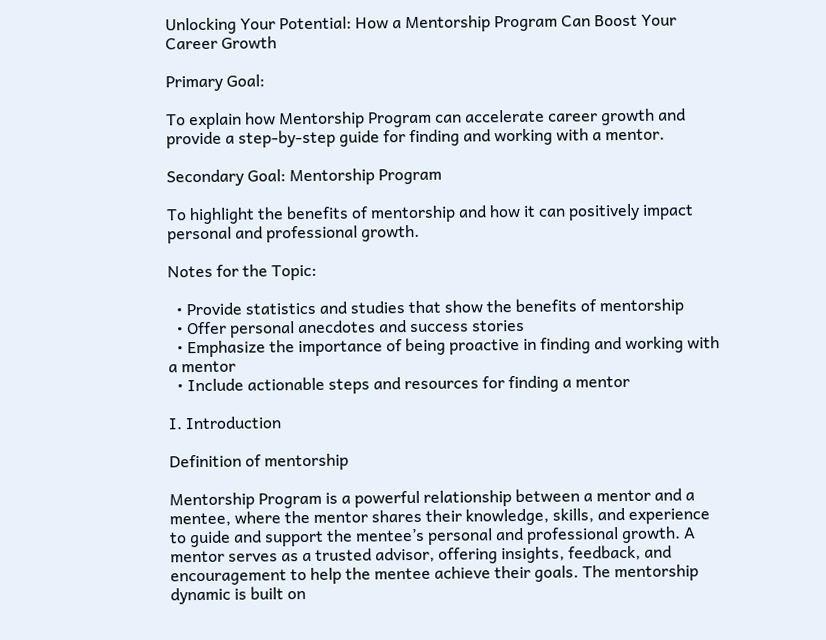Unlocking Your Potential: How a Mentorship Program Can Boost Your Career Growth

Primary Goal:

To explain how Mentorship Program can accelerate career growth and provide a step-by-step guide for finding and working with a mentor.

Secondary Goal: Mentorship Program

To highlight the benefits of mentorship and how it can positively impact personal and professional growth.

Notes for the Topic:

  • Provide statistics and studies that show the benefits of mentorship
  • Offer personal anecdotes and success stories
  • Emphasize the importance of being proactive in finding and working with a mentor
  • Include actionable steps and resources for finding a mentor

I. Introduction

Definition of mentorship

Mentorship Program is a powerful relationship between a mentor and a mentee, where the mentor shares their knowledge, skills, and experience to guide and support the mentee’s personal and professional growth. A mentor serves as a trusted advisor, offering insights, feedback, and encouragement to help the mentee achieve their goals. The mentorship dynamic is built on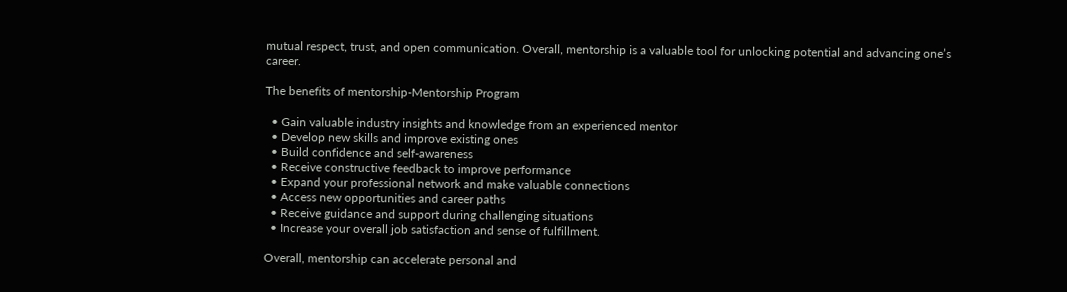mutual respect, trust, and open communication. Overall, mentorship is a valuable tool for unlocking potential and advancing one’s career.

The benefits of mentorship-Mentorship Program

  • Gain valuable industry insights and knowledge from an experienced mentor
  • Develop new skills and improve existing ones
  • Build confidence and self-awareness
  • Receive constructive feedback to improve performance
  • Expand your professional network and make valuable connections
  • Access new opportunities and career paths
  • Receive guidance and support during challenging situations
  • Increase your overall job satisfaction and sense of fulfillment.

Overall, mentorship can accelerate personal and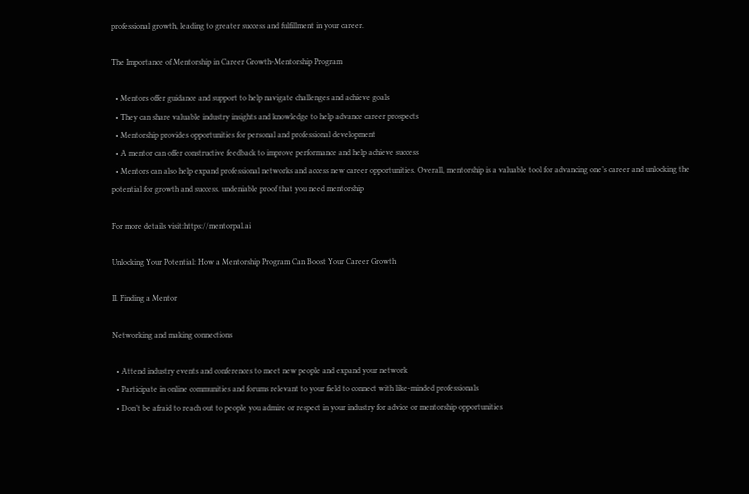professional growth, leading to greater success and fulfillment in your career.

The Importance of Mentorship in Career Growth-Mentorship Program

  • Mentors offer guidance and support to help navigate challenges and achieve goals
  • They can share valuable industry insights and knowledge to help advance career prospects
  • Mentorship provides opportunities for personal and professional development
  • A mentor can offer constructive feedback to improve performance and help achieve success
  • Mentors can also help expand professional networks and access new career opportunities. Overall, mentorship is a valuable tool for advancing one’s career and unlocking the potential for growth and success. undeniable proof that you need mentorship

For more details visit:https://mentorpal.ai

Unlocking Your Potential: How a Mentorship Program Can Boost Your Career Growth

II. Finding a Mentor

Networking and making connections

  • Attend industry events and conferences to meet new people and expand your network
  • Participate in online communities and forums relevant to your field to connect with like-minded professionals
  • Don’t be afraid to reach out to people you admire or respect in your industry for advice or mentorship opportunities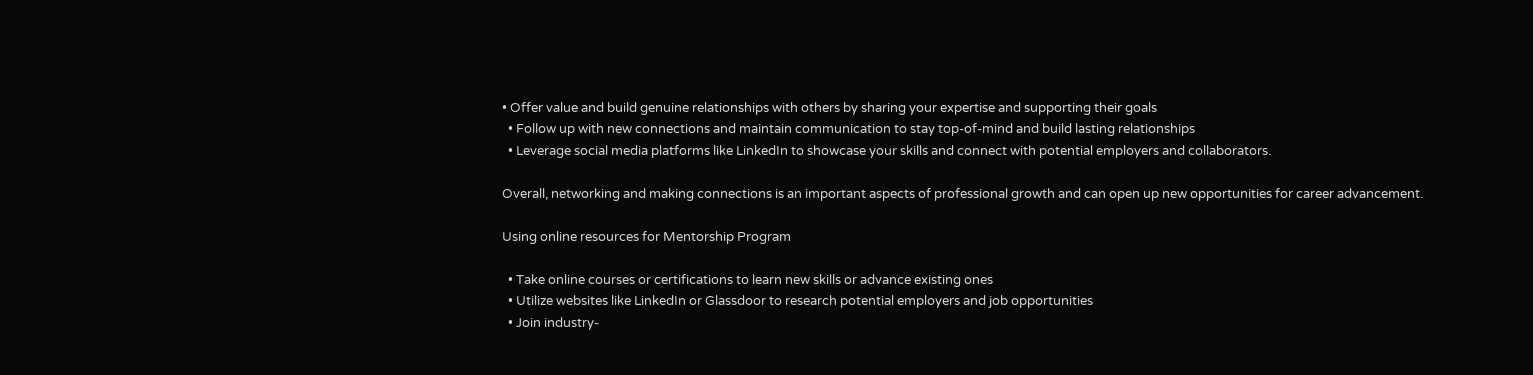• Offer value and build genuine relationships with others by sharing your expertise and supporting their goals
  • Follow up with new connections and maintain communication to stay top-of-mind and build lasting relationships
  • Leverage social media platforms like LinkedIn to showcase your skills and connect with potential employers and collaborators.

Overall, networking and making connections is an important aspects of professional growth and can open up new opportunities for career advancement.

Using online resources for Mentorship Program

  • Take online courses or certifications to learn new skills or advance existing ones
  • Utilize websites like LinkedIn or Glassdoor to research potential employers and job opportunities
  • Join industry-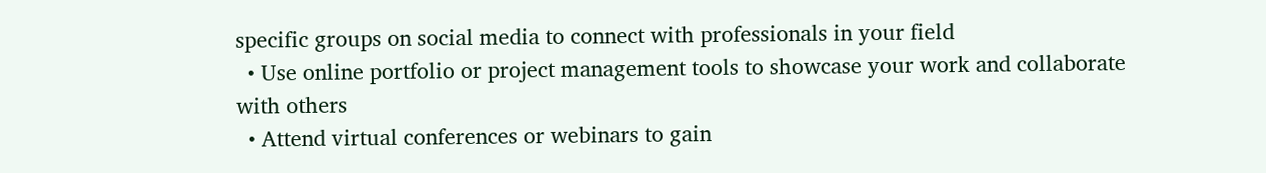specific groups on social media to connect with professionals in your field
  • Use online portfolio or project management tools to showcase your work and collaborate with others
  • Attend virtual conferences or webinars to gain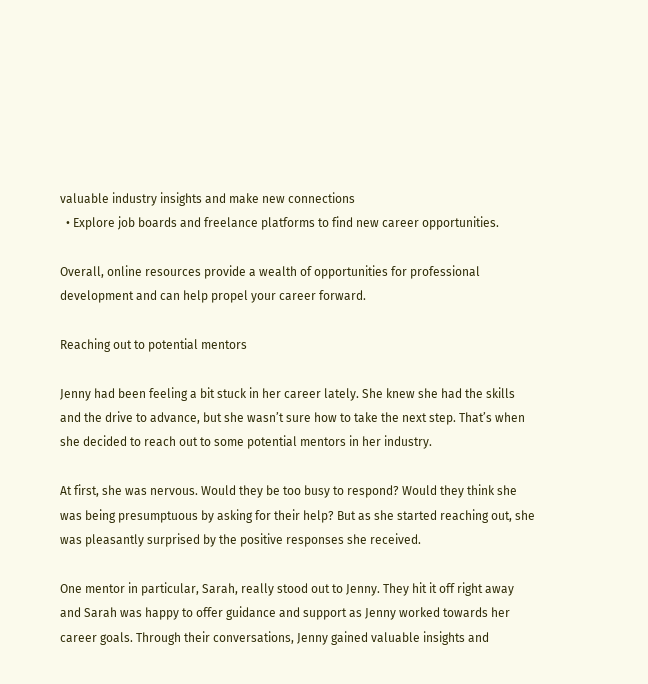valuable industry insights and make new connections
  • Explore job boards and freelance platforms to find new career opportunities.

Overall, online resources provide a wealth of opportunities for professional development and can help propel your career forward.

Reaching out to potential mentors

Jenny had been feeling a bit stuck in her career lately. She knew she had the skills and the drive to advance, but she wasn’t sure how to take the next step. That’s when she decided to reach out to some potential mentors in her industry.

At first, she was nervous. Would they be too busy to respond? Would they think she was being presumptuous by asking for their help? But as she started reaching out, she was pleasantly surprised by the positive responses she received.

One mentor in particular, Sarah, really stood out to Jenny. They hit it off right away and Sarah was happy to offer guidance and support as Jenny worked towards her career goals. Through their conversations, Jenny gained valuable insights and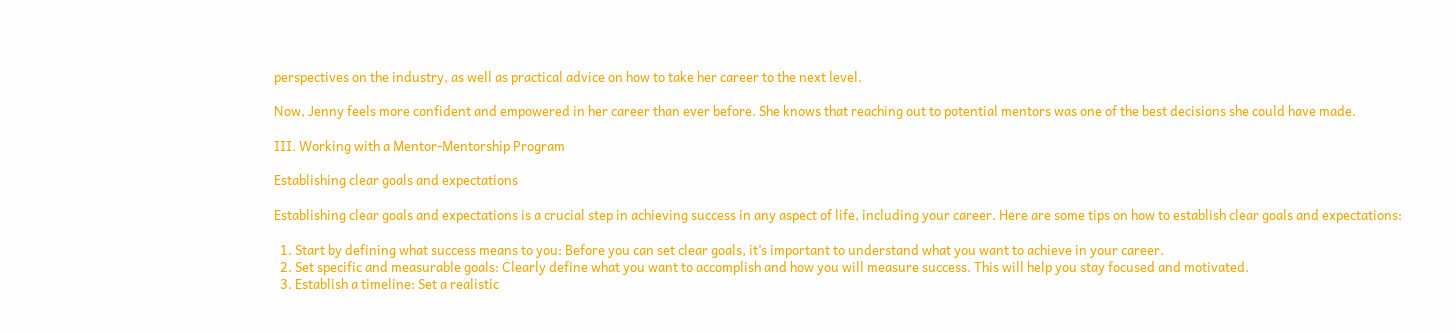perspectives on the industry, as well as practical advice on how to take her career to the next level.

Now, Jenny feels more confident and empowered in her career than ever before. She knows that reaching out to potential mentors was one of the best decisions she could have made.

III. Working with a Mentor-Mentorship Program

Establishing clear goals and expectations

Establishing clear goals and expectations is a crucial step in achieving success in any aspect of life, including your career. Here are some tips on how to establish clear goals and expectations:

  1. Start by defining what success means to you: Before you can set clear goals, it’s important to understand what you want to achieve in your career.
  2. Set specific and measurable goals: Clearly define what you want to accomplish and how you will measure success. This will help you stay focused and motivated.
  3. Establish a timeline: Set a realistic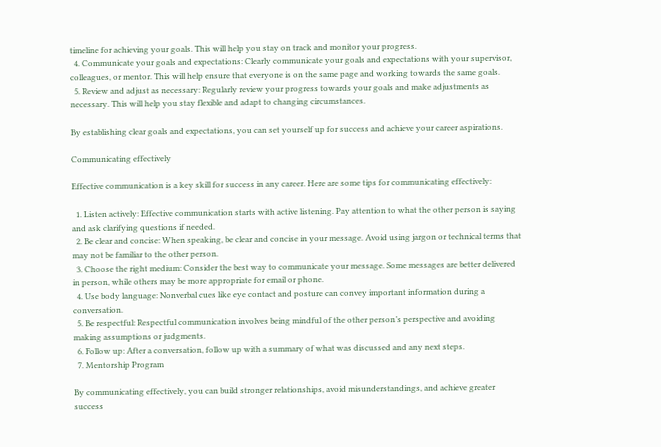timeline for achieving your goals. This will help you stay on track and monitor your progress.
  4. Communicate your goals and expectations: Clearly communicate your goals and expectations with your supervisor, colleagues, or mentor. This will help ensure that everyone is on the same page and working towards the same goals.
  5. Review and adjust as necessary: Regularly review your progress towards your goals and make adjustments as necessary. This will help you stay flexible and adapt to changing circumstances.

By establishing clear goals and expectations, you can set yourself up for success and achieve your career aspirations.

Communicating effectively

Effective communication is a key skill for success in any career. Here are some tips for communicating effectively:

  1. Listen actively: Effective communication starts with active listening. Pay attention to what the other person is saying and ask clarifying questions if needed.
  2. Be clear and concise: When speaking, be clear and concise in your message. Avoid using jargon or technical terms that may not be familiar to the other person.
  3. Choose the right medium: Consider the best way to communicate your message. Some messages are better delivered in person, while others may be more appropriate for email or phone.
  4. Use body language: Nonverbal cues like eye contact and posture can convey important information during a conversation.
  5. Be respectful: Respectful communication involves being mindful of the other person’s perspective and avoiding making assumptions or judgments.
  6. Follow up: After a conversation, follow up with a summary of what was discussed and any next steps.
  7. Mentorship Program

By communicating effectively, you can build stronger relationships, avoid misunderstandings, and achieve greater success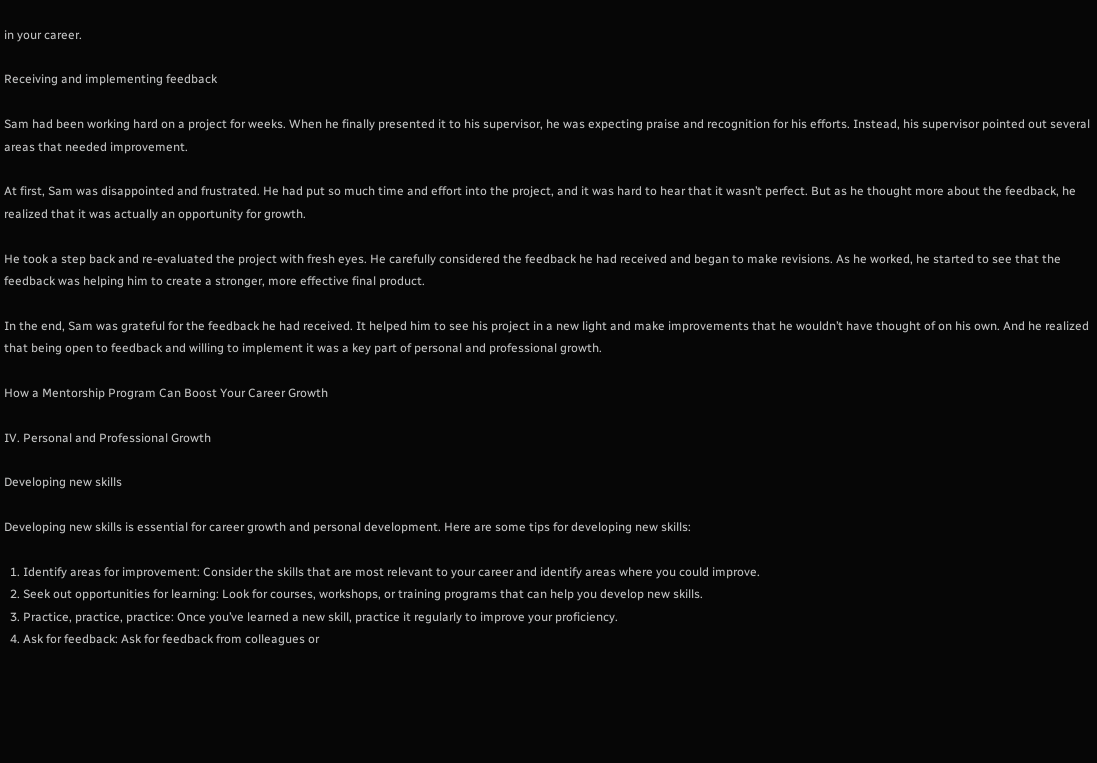in your career.

Receiving and implementing feedback

Sam had been working hard on a project for weeks. When he finally presented it to his supervisor, he was expecting praise and recognition for his efforts. Instead, his supervisor pointed out several areas that needed improvement.

At first, Sam was disappointed and frustrated. He had put so much time and effort into the project, and it was hard to hear that it wasn’t perfect. But as he thought more about the feedback, he realized that it was actually an opportunity for growth.

He took a step back and re-evaluated the project with fresh eyes. He carefully considered the feedback he had received and began to make revisions. As he worked, he started to see that the feedback was helping him to create a stronger, more effective final product.

In the end, Sam was grateful for the feedback he had received. It helped him to see his project in a new light and make improvements that he wouldn’t have thought of on his own. And he realized that being open to feedback and willing to implement it was a key part of personal and professional growth.

How a Mentorship Program Can Boost Your Career Growth

IV. Personal and Professional Growth

Developing new skills

Developing new skills is essential for career growth and personal development. Here are some tips for developing new skills:

  1. Identify areas for improvement: Consider the skills that are most relevant to your career and identify areas where you could improve.
  2. Seek out opportunities for learning: Look for courses, workshops, or training programs that can help you develop new skills.
  3. Practice, practice, practice: Once you’ve learned a new skill, practice it regularly to improve your proficiency.
  4. Ask for feedback: Ask for feedback from colleagues or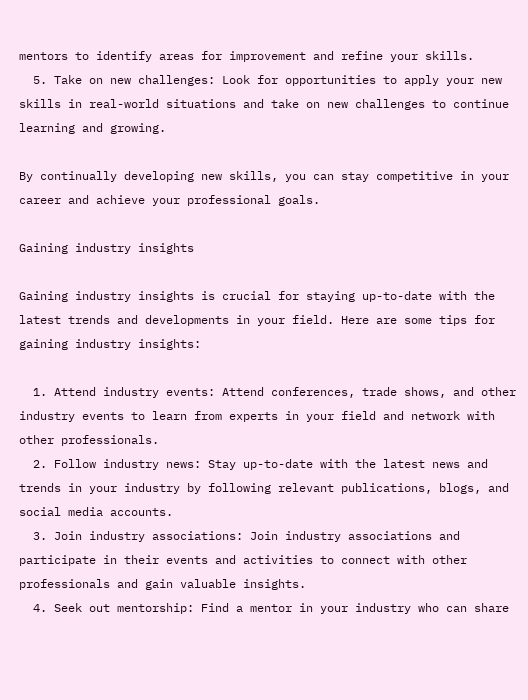mentors to identify areas for improvement and refine your skills.
  5. Take on new challenges: Look for opportunities to apply your new skills in real-world situations and take on new challenges to continue learning and growing.

By continually developing new skills, you can stay competitive in your career and achieve your professional goals.

Gaining industry insights

Gaining industry insights is crucial for staying up-to-date with the latest trends and developments in your field. Here are some tips for gaining industry insights:

  1. Attend industry events: Attend conferences, trade shows, and other industry events to learn from experts in your field and network with other professionals.
  2. Follow industry news: Stay up-to-date with the latest news and trends in your industry by following relevant publications, blogs, and social media accounts.
  3. Join industry associations: Join industry associations and participate in their events and activities to connect with other professionals and gain valuable insights.
  4. Seek out mentorship: Find a mentor in your industry who can share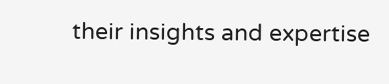their insights and expertise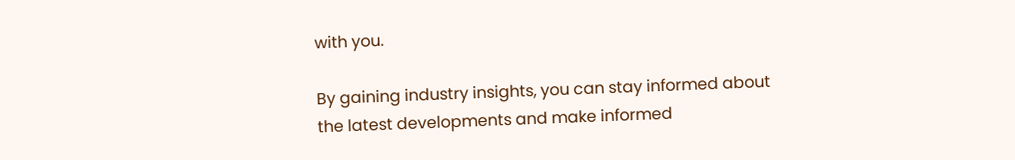with you.

By gaining industry insights, you can stay informed about the latest developments and make informed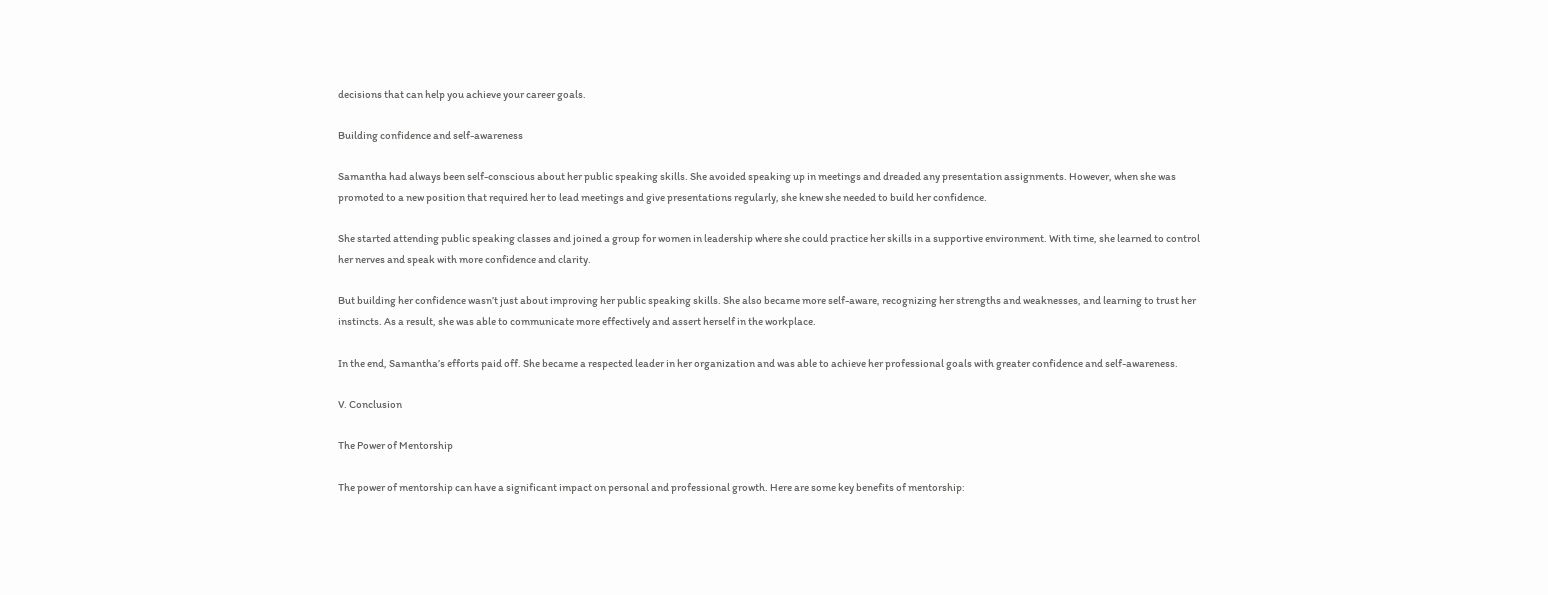decisions that can help you achieve your career goals.

Building confidence and self-awareness

Samantha had always been self-conscious about her public speaking skills. She avoided speaking up in meetings and dreaded any presentation assignments. However, when she was promoted to a new position that required her to lead meetings and give presentations regularly, she knew she needed to build her confidence.

She started attending public speaking classes and joined a group for women in leadership where she could practice her skills in a supportive environment. With time, she learned to control her nerves and speak with more confidence and clarity.

But building her confidence wasn’t just about improving her public speaking skills. She also became more self-aware, recognizing her strengths and weaknesses, and learning to trust her instincts. As a result, she was able to communicate more effectively and assert herself in the workplace.

In the end, Samantha’s efforts paid off. She became a respected leader in her organization and was able to achieve her professional goals with greater confidence and self-awareness.

V. Conclusion

The Power of Mentorship

The power of mentorship can have a significant impact on personal and professional growth. Here are some key benefits of mentorship: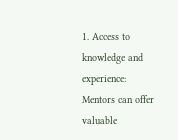1. Access to knowledge and experience: Mentors can offer valuable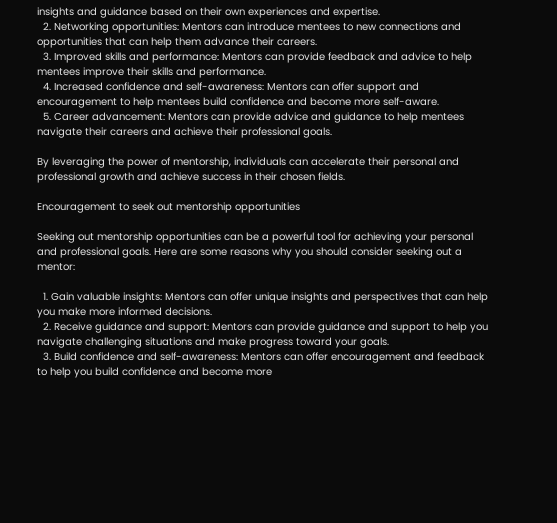insights and guidance based on their own experiences and expertise.
  2. Networking opportunities: Mentors can introduce mentees to new connections and opportunities that can help them advance their careers.
  3. Improved skills and performance: Mentors can provide feedback and advice to help mentees improve their skills and performance.
  4. Increased confidence and self-awareness: Mentors can offer support and encouragement to help mentees build confidence and become more self-aware.
  5. Career advancement: Mentors can provide advice and guidance to help mentees navigate their careers and achieve their professional goals.

By leveraging the power of mentorship, individuals can accelerate their personal and professional growth and achieve success in their chosen fields.

Encouragement to seek out mentorship opportunities

Seeking out mentorship opportunities can be a powerful tool for achieving your personal and professional goals. Here are some reasons why you should consider seeking out a mentor:

  1. Gain valuable insights: Mentors can offer unique insights and perspectives that can help you make more informed decisions.
  2. Receive guidance and support: Mentors can provide guidance and support to help you navigate challenging situations and make progress toward your goals.
  3. Build confidence and self-awareness: Mentors can offer encouragement and feedback to help you build confidence and become more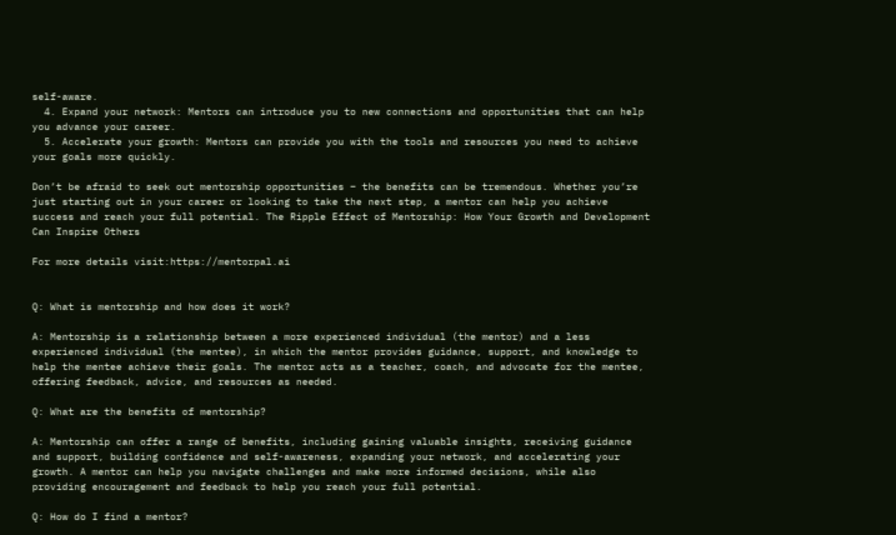self-aware.
  4. Expand your network: Mentors can introduce you to new connections and opportunities that can help you advance your career.
  5. Accelerate your growth: Mentors can provide you with the tools and resources you need to achieve your goals more quickly.

Don’t be afraid to seek out mentorship opportunities – the benefits can be tremendous. Whether you’re just starting out in your career or looking to take the next step, a mentor can help you achieve success and reach your full potential. The Ripple Effect of Mentorship: How Your Growth and Development Can Inspire Others

For more details visit:https://mentorpal.ai


Q: What is mentorship and how does it work?

A: Mentorship is a relationship between a more experienced individual (the mentor) and a less experienced individual (the mentee), in which the mentor provides guidance, support, and knowledge to help the mentee achieve their goals. The mentor acts as a teacher, coach, and advocate for the mentee, offering feedback, advice, and resources as needed.

Q: What are the benefits of mentorship?

A: Mentorship can offer a range of benefits, including gaining valuable insights, receiving guidance and support, building confidence and self-awareness, expanding your network, and accelerating your growth. A mentor can help you navigate challenges and make more informed decisions, while also providing encouragement and feedback to help you reach your full potential.

Q: How do I find a mentor?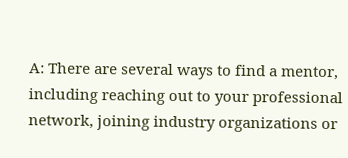A: There are several ways to find a mentor, including reaching out to your professional network, joining industry organizations or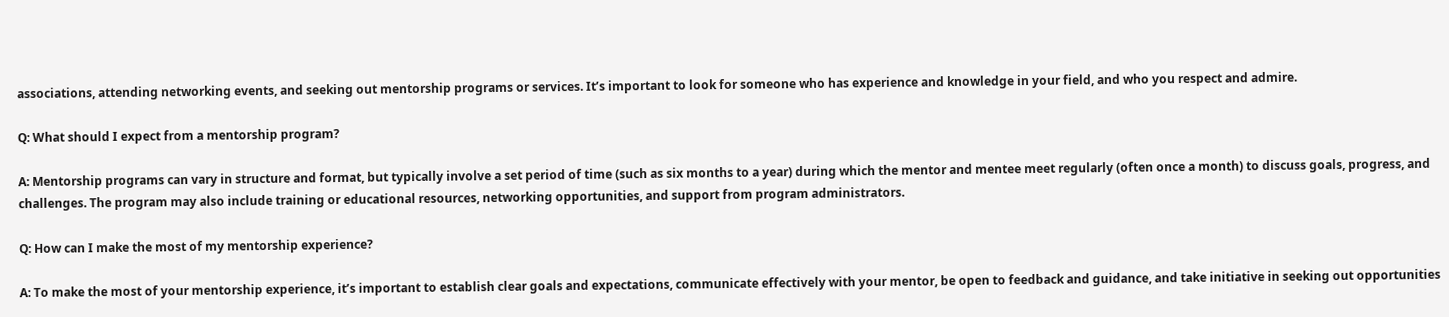associations, attending networking events, and seeking out mentorship programs or services. It’s important to look for someone who has experience and knowledge in your field, and who you respect and admire.

Q: What should I expect from a mentorship program?

A: Mentorship programs can vary in structure and format, but typically involve a set period of time (such as six months to a year) during which the mentor and mentee meet regularly (often once a month) to discuss goals, progress, and challenges. The program may also include training or educational resources, networking opportunities, and support from program administrators.

Q: How can I make the most of my mentorship experience?

A: To make the most of your mentorship experience, it’s important to establish clear goals and expectations, communicate effectively with your mentor, be open to feedback and guidance, and take initiative in seeking out opportunities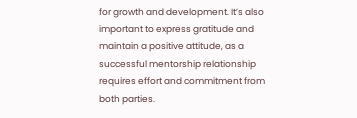for growth and development. It’s also important to express gratitude and maintain a positive attitude, as a successful mentorship relationship requires effort and commitment from both parties.